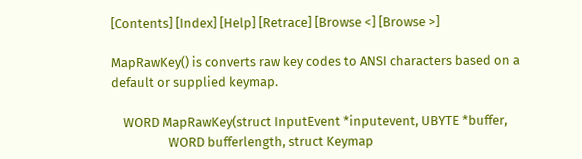[Contents] [Index] [Help] [Retrace] [Browse <] [Browse >]

MapRawKey() is converts raw key codes to ANSI characters based on a
default or supplied keymap.

    WORD MapRawKey(struct InputEvent *inputevent, UBYTE *buffer,
                   WORD bufferlength, struct Keymap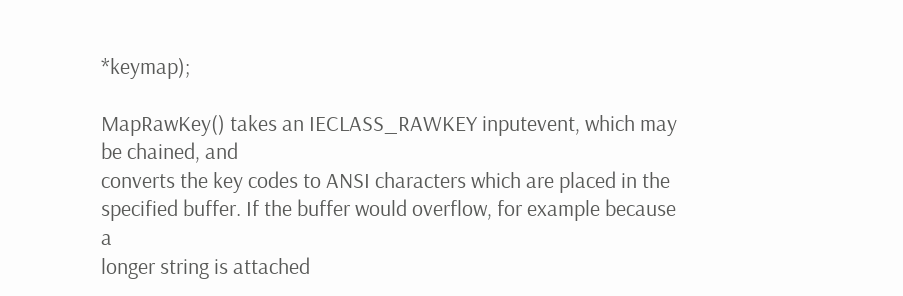*keymap);

MapRawKey() takes an IECLASS_RAWKEY inputevent, which may be chained, and
converts the key codes to ANSI characters which are placed in the
specified buffer. If the buffer would overflow, for example because a
longer string is attached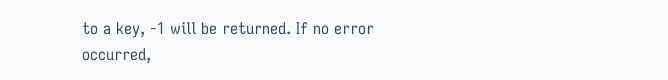to a key, -1 will be returned. If no error
occurred,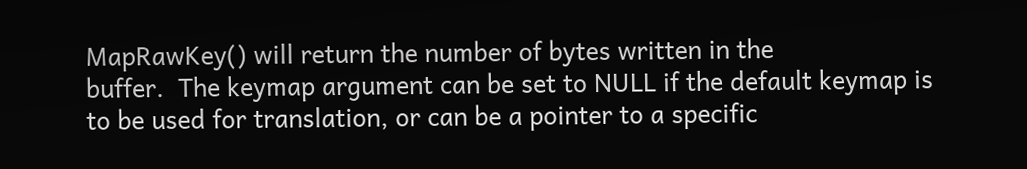MapRawKey() will return the number of bytes written in the
buffer.  The keymap argument can be set to NULL if the default keymap is
to be used for translation, or can be a pointer to a specific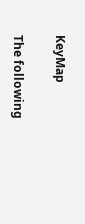KeyMap

The following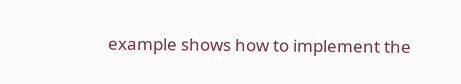example shows how to implement the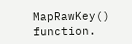MapRawKey() function.